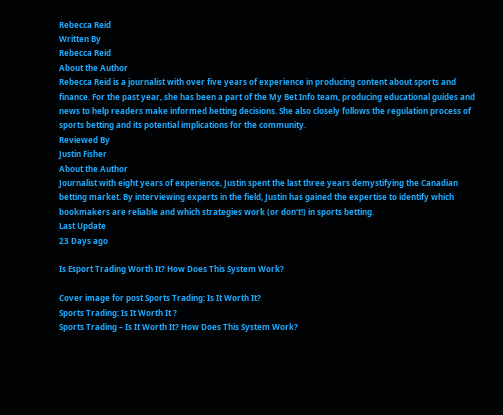Rebecca Reid
Written By
Rebecca Reid
About the Author
Rebecca Reid is a journalist with over five years of experience in producing content about sports and finance. For the past year, she has been a part of the My Bet Info team, producing educational guides and news to help readers make informed betting decisions. She also closely follows the regulation process of sports betting and its potential implications for the community.
Reviewed By
Justin Fisher
About the Author
Journalist with eight years of experience, Justin spent the last three years demystifying the Canadian betting market. By interviewing experts in the field, Justin has gained the expertise to identify which bookmakers are reliable and which strategies work (or don't!) in sports betting.
Last Update
23 Days ago

Is Esport Trading Worth It? How Does This System Work?

Cover image for post Sports Trading: Is It Worth It?
Sports Trading: Is It Worth It ?
Sports Trading – Is It Worth It? How Does This System Work?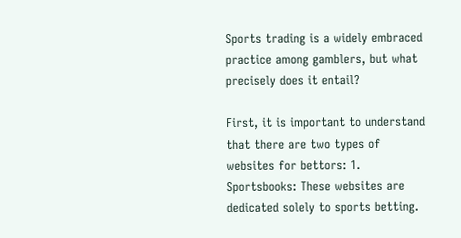Sports trading is a widely embraced practice among gamblers, but what precisely does it entail?

First, it is important to understand that there are two types of websites for bettors: 1. Sportsbooks: These websites are dedicated solely to sports betting.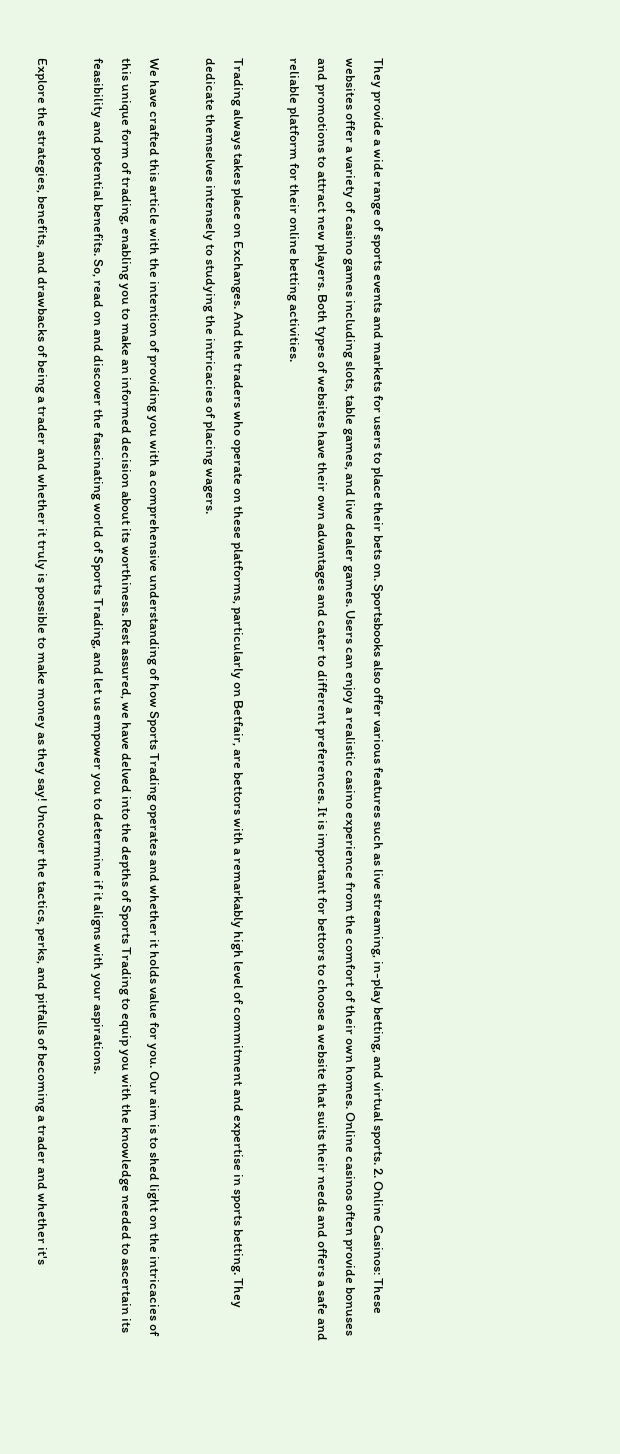They provide a wide range of sports events and markets for users to place their bets on. Sportsbooks also offer various features such as live streaming, in-play betting, and virtual sports. 2. Online Casinos: These websites offer a variety of casino games including slots, table games, and live dealer games. Users can enjoy a realistic casino experience from the comfort of their own homes. Online casinos often provide bonuses and promotions to attract new players. Both types of websites have their own advantages and cater to different preferences. It is important for bettors to choose a website that suits their needs and offers a safe and reliable platform for their online betting activities.

Trading always takes place on Exchanges. And the traders who operate on these platforms, particularly on Betfair, are bettors with a remarkably high level of commitment and expertise in sports betting. They dedicate themselves intensely to studying the intricacies of placing wagers.

We have crafted this article with the intention of providing you with a comprehensive understanding of how Sports Trading operates and whether it holds value for you. Our aim is to shed light on the intricacies of this unique form of trading, enabling you to make an informed decision about its worthiness. Rest assured, we have delved into the depths of Sports Trading to equip you with the knowledge needed to ascertain its feasibility and potential benefits. So, read on and discover the fascinating world of Sports Trading, and let us empower you to determine if it aligns with your aspirations.

Explore the strategies, benefits, and drawbacks of being a trader and whether it truly is possible to make money as they say! Uncover the tactics, perks, and pitfalls of becoming a trader and whether it's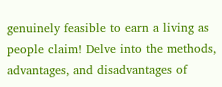genuinely feasible to earn a living as people claim! Delve into the methods, advantages, and disadvantages of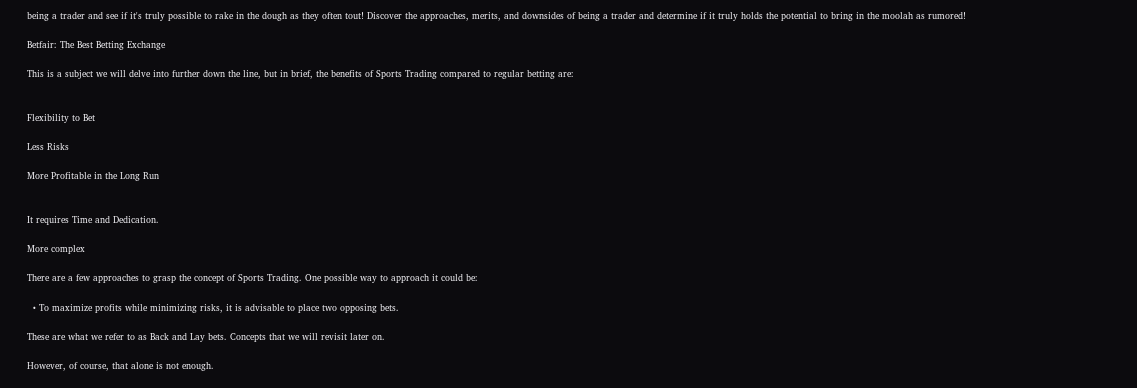being a trader and see if it's truly possible to rake in the dough as they often tout! Discover the approaches, merits, and downsides of being a trader and determine if it truly holds the potential to bring in the moolah as rumored!

Betfair: The Best Betting Exchange

This is a subject we will delve into further down the line, but in brief, the benefits of Sports Trading compared to regular betting are:


Flexibility to Bet

Less Risks

More Profitable in the Long Run


It requires Time and Dedication.

More complex

There are a few approaches to grasp the concept of Sports Trading. One possible way to approach it could be:

  • To maximize profits while minimizing risks, it is advisable to place two opposing bets.

These are what we refer to as Back and Lay bets. Concepts that we will revisit later on.

However, of course, that alone is not enough.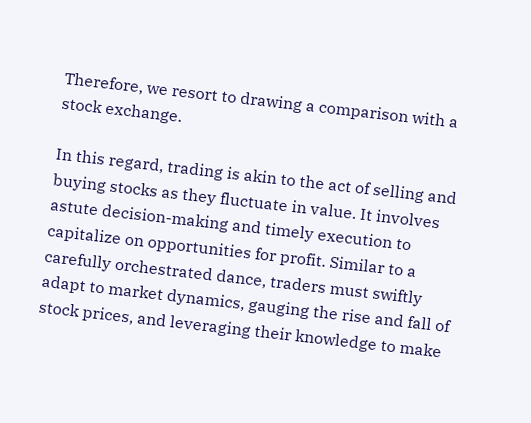Therefore, we resort to drawing a comparison with a stock exchange.

In this regard, trading is akin to the act of selling and buying stocks as they fluctuate in value. It involves astute decision-making and timely execution to capitalize on opportunities for profit. Similar to a carefully orchestrated dance, traders must swiftly adapt to market dynamics, gauging the rise and fall of stock prices, and leveraging their knowledge to make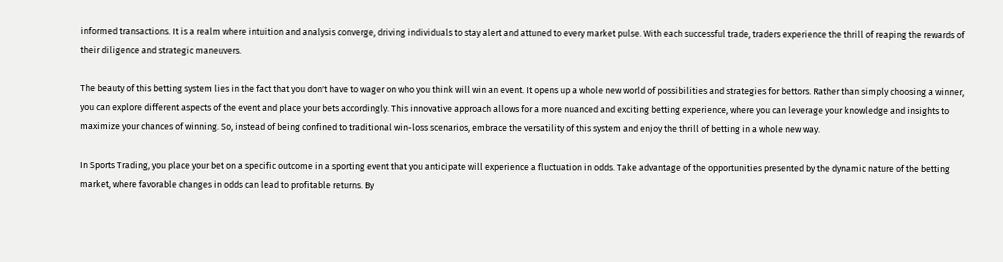informed transactions. It is a realm where intuition and analysis converge, driving individuals to stay alert and attuned to every market pulse. With each successful trade, traders experience the thrill of reaping the rewards of their diligence and strategic maneuvers.

The beauty of this betting system lies in the fact that you don't have to wager on who you think will win an event. It opens up a whole new world of possibilities and strategies for bettors. Rather than simply choosing a winner, you can explore different aspects of the event and place your bets accordingly. This innovative approach allows for a more nuanced and exciting betting experience, where you can leverage your knowledge and insights to maximize your chances of winning. So, instead of being confined to traditional win-loss scenarios, embrace the versatility of this system and enjoy the thrill of betting in a whole new way.

In Sports Trading, you place your bet on a specific outcome in a sporting event that you anticipate will experience a fluctuation in odds. Take advantage of the opportunities presented by the dynamic nature of the betting market, where favorable changes in odds can lead to profitable returns. By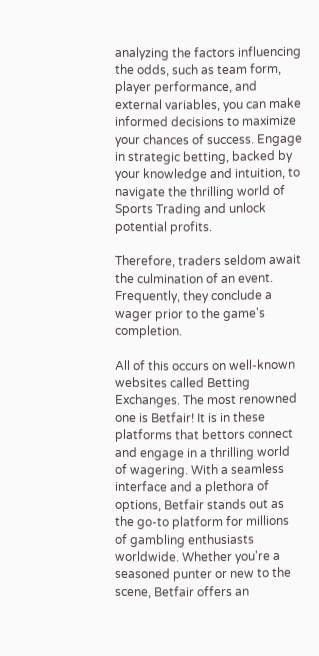analyzing the factors influencing the odds, such as team form, player performance, and external variables, you can make informed decisions to maximize your chances of success. Engage in strategic betting, backed by your knowledge and intuition, to navigate the thrilling world of Sports Trading and unlock potential profits.

Therefore, traders seldom await the culmination of an event. Frequently, they conclude a wager prior to the game's completion.

All of this occurs on well-known websites called Betting Exchanges. The most renowned one is Betfair! It is in these platforms that bettors connect and engage in a thrilling world of wagering. With a seamless interface and a plethora of options, Betfair stands out as the go-to platform for millions of gambling enthusiasts worldwide. Whether you're a seasoned punter or new to the scene, Betfair offers an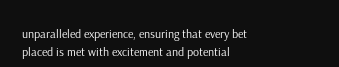unparalleled experience, ensuring that every bet placed is met with excitement and potential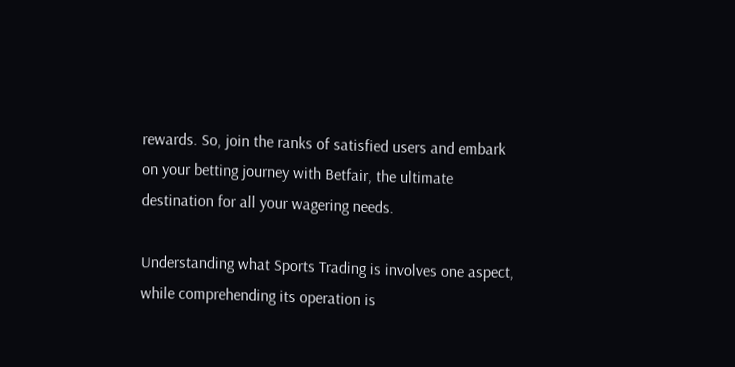rewards. So, join the ranks of satisfied users and embark on your betting journey with Betfair, the ultimate destination for all your wagering needs.

Understanding what Sports Trading is involves one aspect, while comprehending its operation is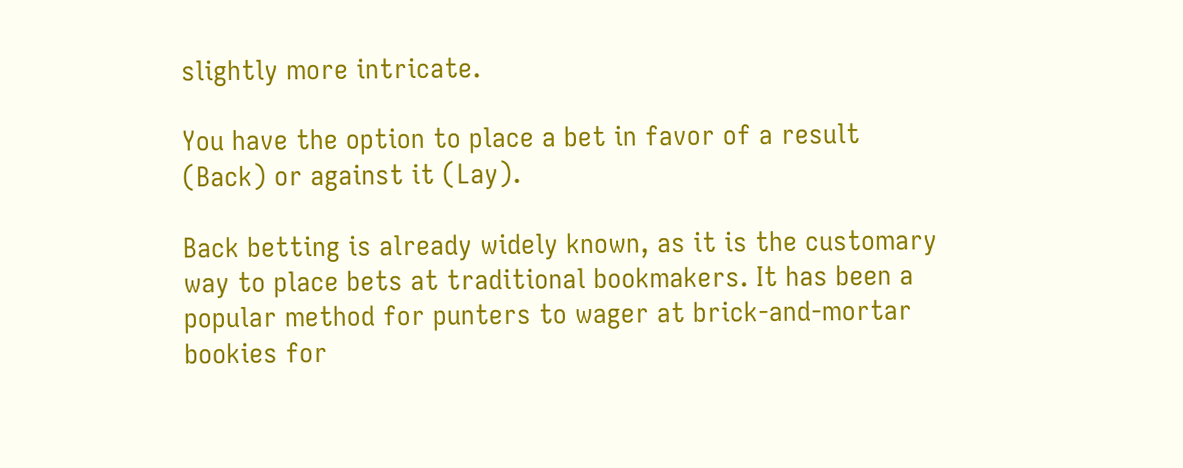slightly more intricate.

You have the option to place a bet in favor of a result (Back) or against it (Lay).

Back betting is already widely known, as it is the customary way to place bets at traditional bookmakers. It has been a popular method for punters to wager at brick-and-mortar bookies for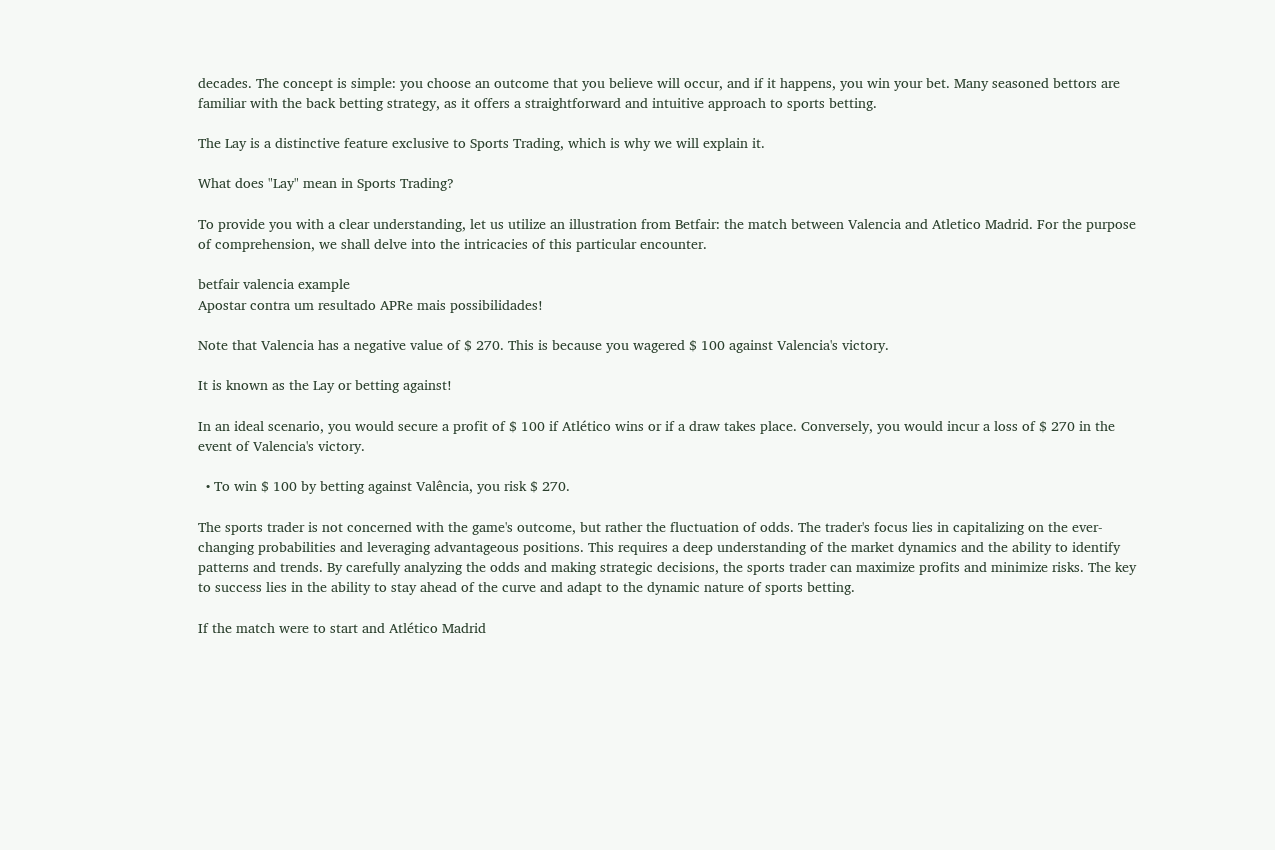decades. The concept is simple: you choose an outcome that you believe will occur, and if it happens, you win your bet. Many seasoned bettors are familiar with the back betting strategy, as it offers a straightforward and intuitive approach to sports betting.

The Lay is a distinctive feature exclusive to Sports Trading, which is why we will explain it.

What does "Lay" mean in Sports Trading?

To provide you with a clear understanding, let us utilize an illustration from Betfair: the match between Valencia and Atletico Madrid. For the purpose of comprehension, we shall delve into the intricacies of this particular encounter.

betfair valencia example
Apostar contra um resultado APRe mais possibilidades!

Note that Valencia has a negative value of $ 270. This is because you wagered $ 100 against Valencia's victory.

It is known as the Lay or betting against!

In an ideal scenario, you would secure a profit of $ 100 if Atlético wins or if a draw takes place. Conversely, you would incur a loss of $ 270 in the event of Valencia's victory.

  • To win $ 100 by betting against Valência, you risk $ 270.

The sports trader is not concerned with the game's outcome, but rather the fluctuation of odds. The trader's focus lies in capitalizing on the ever-changing probabilities and leveraging advantageous positions. This requires a deep understanding of the market dynamics and the ability to identify patterns and trends. By carefully analyzing the odds and making strategic decisions, the sports trader can maximize profits and minimize risks. The key to success lies in the ability to stay ahead of the curve and adapt to the dynamic nature of sports betting.

If the match were to start and Atlético Madrid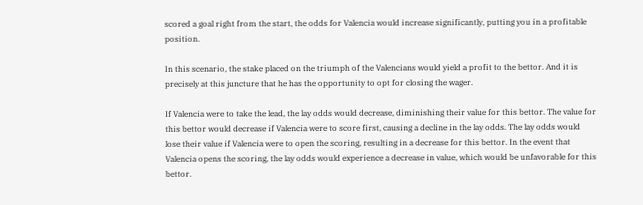scored a goal right from the start, the odds for Valencia would increase significantly, putting you in a profitable position.

In this scenario, the stake placed on the triumph of the Valencians would yield a profit to the bettor. And it is precisely at this juncture that he has the opportunity to opt for closing the wager.

If Valencia were to take the lead, the lay odds would decrease, diminishing their value for this bettor. The value for this bettor would decrease if Valencia were to score first, causing a decline in the lay odds. The lay odds would lose their value if Valencia were to open the scoring, resulting in a decrease for this bettor. In the event that Valencia opens the scoring, the lay odds would experience a decrease in value, which would be unfavorable for this bettor.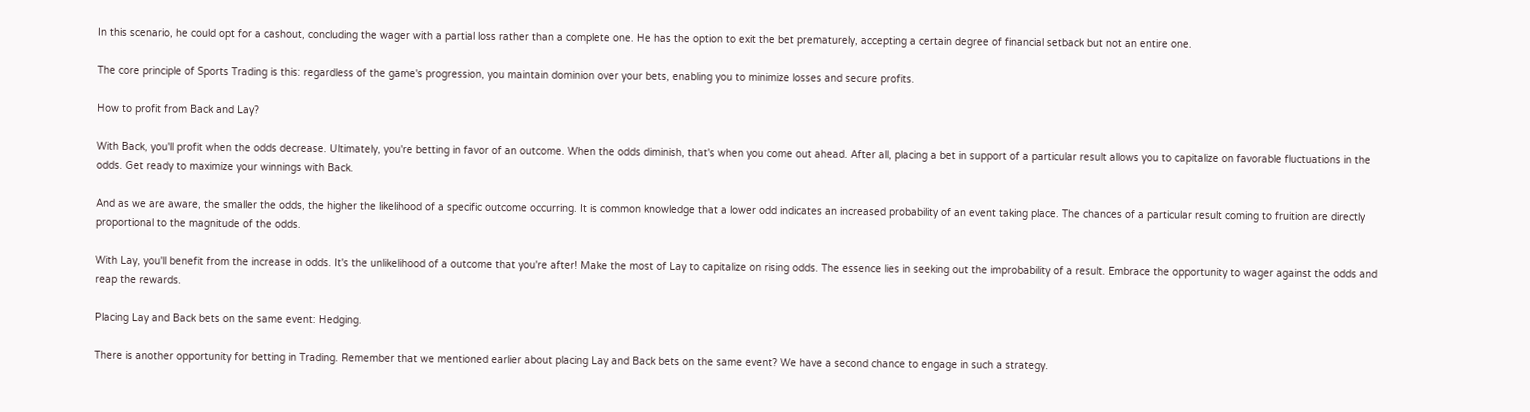In this scenario, he could opt for a cashout, concluding the wager with a partial loss rather than a complete one. He has the option to exit the bet prematurely, accepting a certain degree of financial setback but not an entire one.

The core principle of Sports Trading is this: regardless of the game's progression, you maintain dominion over your bets, enabling you to minimize losses and secure profits.

How to profit from Back and Lay?

With Back, you'll profit when the odds decrease. Ultimately, you're betting in favor of an outcome. When the odds diminish, that's when you come out ahead. After all, placing a bet in support of a particular result allows you to capitalize on favorable fluctuations in the odds. Get ready to maximize your winnings with Back.

And as we are aware, the smaller the odds, the higher the likelihood of a specific outcome occurring. It is common knowledge that a lower odd indicates an increased probability of an event taking place. The chances of a particular result coming to fruition are directly proportional to the magnitude of the odds.

With Lay, you'll benefit from the increase in odds. It's the unlikelihood of a outcome that you're after! Make the most of Lay to capitalize on rising odds. The essence lies in seeking out the improbability of a result. Embrace the opportunity to wager against the odds and reap the rewards.

Placing Lay and Back bets on the same event: Hedging.

There is another opportunity for betting in Trading. Remember that we mentioned earlier about placing Lay and Back bets on the same event? We have a second chance to engage in such a strategy.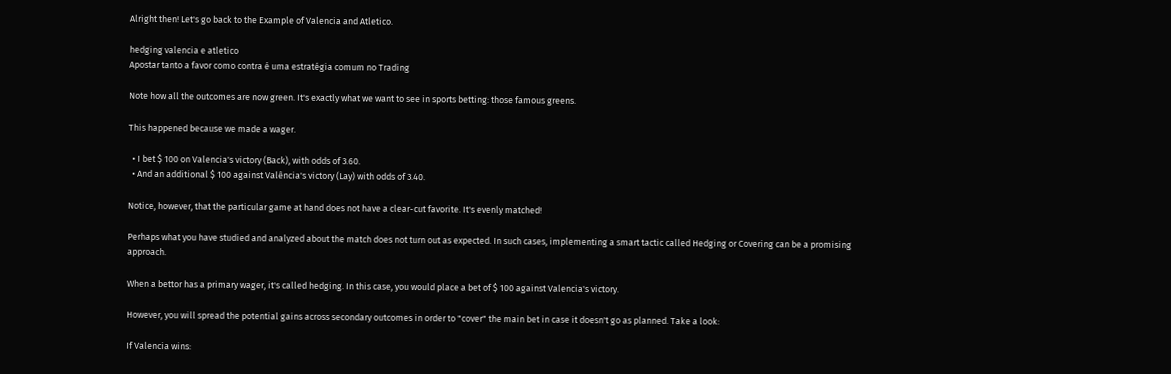Alright then! Let's go back to the Example of Valencia and Atletico.

hedging valencia e atletico
Apostar tanto a favor como contra é uma estratégia comum no Trading

Note how all the outcomes are now green. It's exactly what we want to see in sports betting: those famous greens.

This happened because we made a wager.

  • I bet $ 100 on Valencia's victory (Back), with odds of 3.60.
  • And an additional $ 100 against Valência's victory (Lay) with odds of 3.40.

Notice, however, that the particular game at hand does not have a clear-cut favorite. It's evenly matched!

Perhaps what you have studied and analyzed about the match does not turn out as expected. In such cases, implementing a smart tactic called Hedging or Covering can be a promising approach.

When a bettor has a primary wager, it's called hedging. In this case, you would place a bet of $ 100 against Valencia's victory.

However, you will spread the potential gains across secondary outcomes in order to "cover" the main bet in case it doesn't go as planned. Take a look:

If Valencia wins: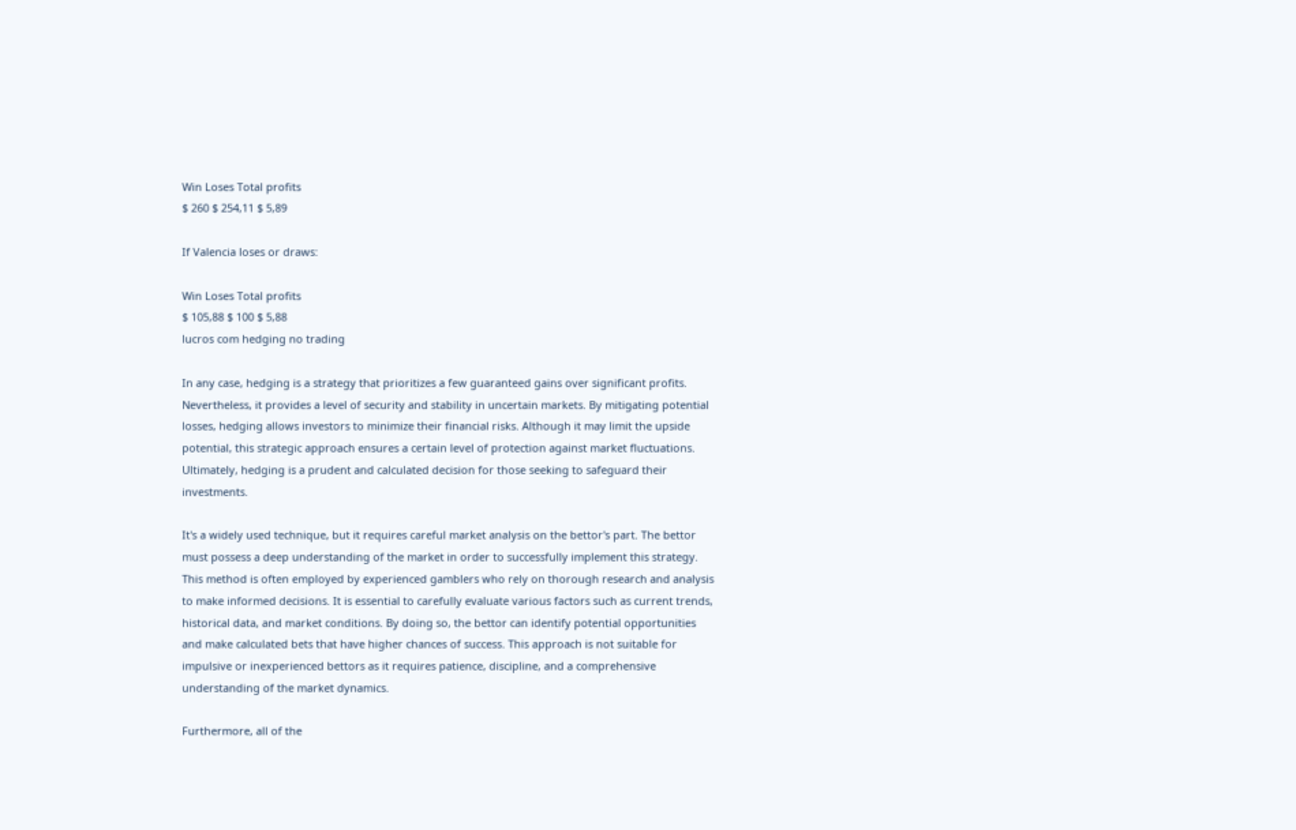Win Loses Total profits
$ 260 $ 254,11 $ 5,89

If Valencia loses or draws:

Win Loses Total profits
$ 105,88 $ 100 $ 5,88
lucros com hedging no trading

In any case, hedging is a strategy that prioritizes a few guaranteed gains over significant profits. Nevertheless, it provides a level of security and stability in uncertain markets. By mitigating potential losses, hedging allows investors to minimize their financial risks. Although it may limit the upside potential, this strategic approach ensures a certain level of protection against market fluctuations. Ultimately, hedging is a prudent and calculated decision for those seeking to safeguard their investments.

It's a widely used technique, but it requires careful market analysis on the bettor's part. The bettor must possess a deep understanding of the market in order to successfully implement this strategy. This method is often employed by experienced gamblers who rely on thorough research and analysis to make informed decisions. It is essential to carefully evaluate various factors such as current trends, historical data, and market conditions. By doing so, the bettor can identify potential opportunities and make calculated bets that have higher chances of success. This approach is not suitable for impulsive or inexperienced bettors as it requires patience, discipline, and a comprehensive understanding of the market dynamics.

Furthermore, all of the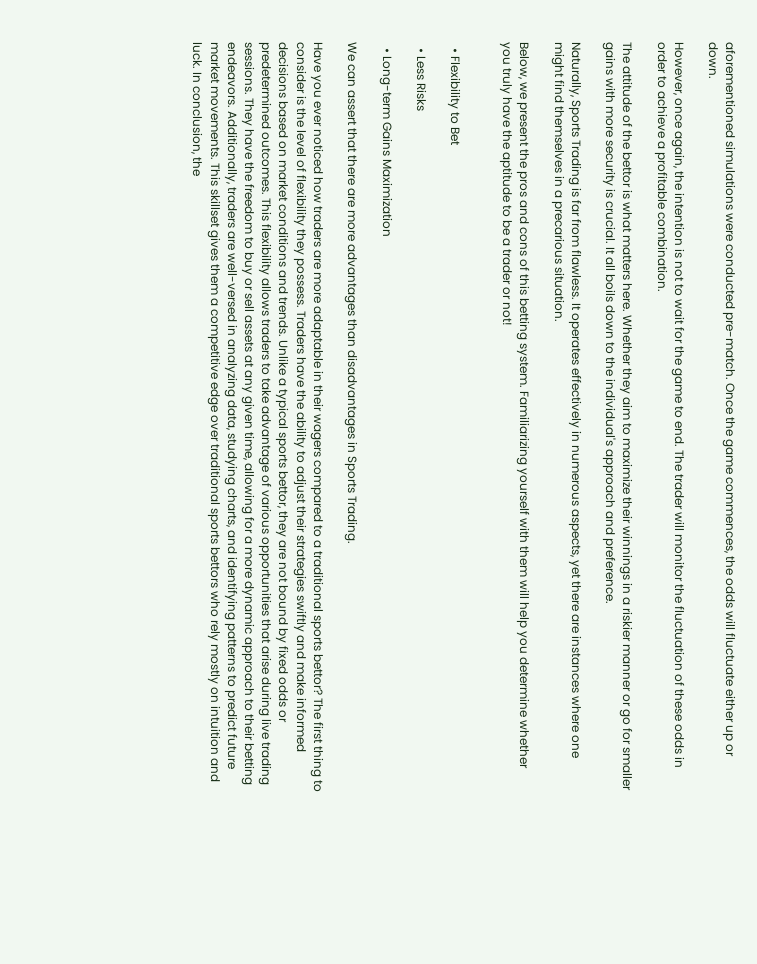aforementioned simulations were conducted pre-match. Once the game commences, the odds will fluctuate either up or down.

However, once again, the intention is not to wait for the game to end. The trader will monitor the fluctuation of these odds in order to achieve a profitable combination.

The attitude of the bettor is what matters here. Whether they aim to maximize their winnings in a riskier manner or go for smaller gains with more security is crucial. It all boils down to the individual's approach and preference.

Naturally, Sports Trading is far from flawless. It operates effectively in numerous aspects, yet there are instances where one might find themselves in a precarious situation.

Below, we present the pros and cons of this betting system. Familiarizing yourself with them will help you determine whether you truly have the aptitude to be a trader or not!


  • Flexibility to Bet

  • Less Risks

  • Long-term Gains Maximization

We can assert that there are more advantages than disadvantages in Sports Trading.

Have you ever noticed how traders are more adaptable in their wagers compared to a traditional sports bettor? The first thing to consider is the level of flexibility they possess. Traders have the ability to adjust their strategies swiftly and make informed decisions based on market conditions and trends. Unlike a typical sports bettor, they are not bound by fixed odds or predetermined outcomes. This flexibility allows traders to take advantage of various opportunities that arise during live trading sessions. They have the freedom to buy or sell assets at any given time, allowing for a more dynamic approach to their betting endeavors. Additionally, traders are well-versed in analyzing data, studying charts, and identifying patterns to predict future market movements. This skillset gives them a competitive edge over traditional sports bettors who rely mostly on intuition and luck. In conclusion, the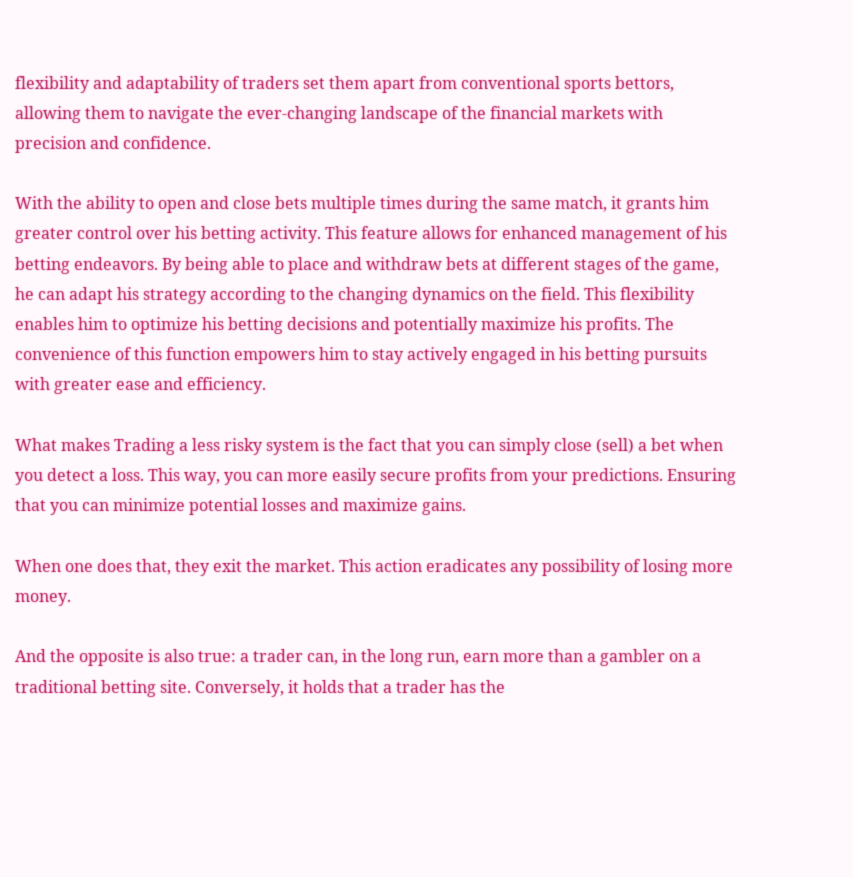flexibility and adaptability of traders set them apart from conventional sports bettors, allowing them to navigate the ever-changing landscape of the financial markets with precision and confidence.

With the ability to open and close bets multiple times during the same match, it grants him greater control over his betting activity. This feature allows for enhanced management of his betting endeavors. By being able to place and withdraw bets at different stages of the game, he can adapt his strategy according to the changing dynamics on the field. This flexibility enables him to optimize his betting decisions and potentially maximize his profits. The convenience of this function empowers him to stay actively engaged in his betting pursuits with greater ease and efficiency.

What makes Trading a less risky system is the fact that you can simply close (sell) a bet when you detect a loss. This way, you can more easily secure profits from your predictions. Ensuring that you can minimize potential losses and maximize gains.

When one does that, they exit the market. This action eradicates any possibility of losing more money.

And the opposite is also true: a trader can, in the long run, earn more than a gambler on a traditional betting site. Conversely, it holds that a trader has the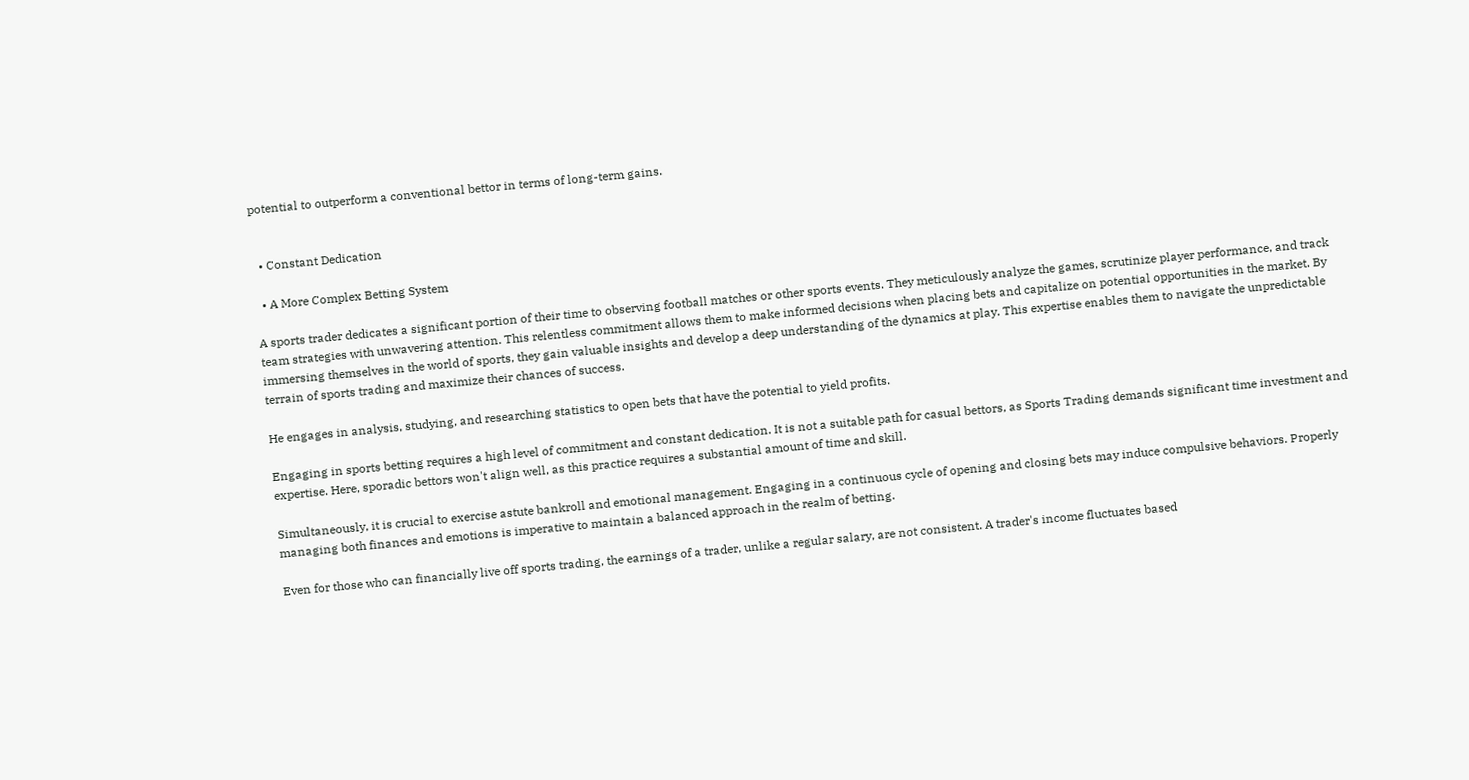potential to outperform a conventional bettor in terms of long-term gains.


  • Constant Dedication

  • A More Complex Betting System

A sports trader dedicates a significant portion of their time to observing football matches or other sports events. They meticulously analyze the games, scrutinize player performance, and track team strategies with unwavering attention. This relentless commitment allows them to make informed decisions when placing bets and capitalize on potential opportunities in the market. By immersing themselves in the world of sports, they gain valuable insights and develop a deep understanding of the dynamics at play. This expertise enables them to navigate the unpredictable terrain of sports trading and maximize their chances of success.

He engages in analysis, studying, and researching statistics to open bets that have the potential to yield profits.

Engaging in sports betting requires a high level of commitment and constant dedication. It is not a suitable path for casual bettors, as Sports Trading demands significant time investment and expertise. Here, sporadic bettors won't align well, as this practice requires a substantial amount of time and skill.

Simultaneously, it is crucial to exercise astute bankroll and emotional management. Engaging in a continuous cycle of opening and closing bets may induce compulsive behaviors. Properly managing both finances and emotions is imperative to maintain a balanced approach in the realm of betting.

Even for those who can financially live off sports trading, the earnings of a trader, unlike a regular salary, are not consistent. A trader's income fluctuates based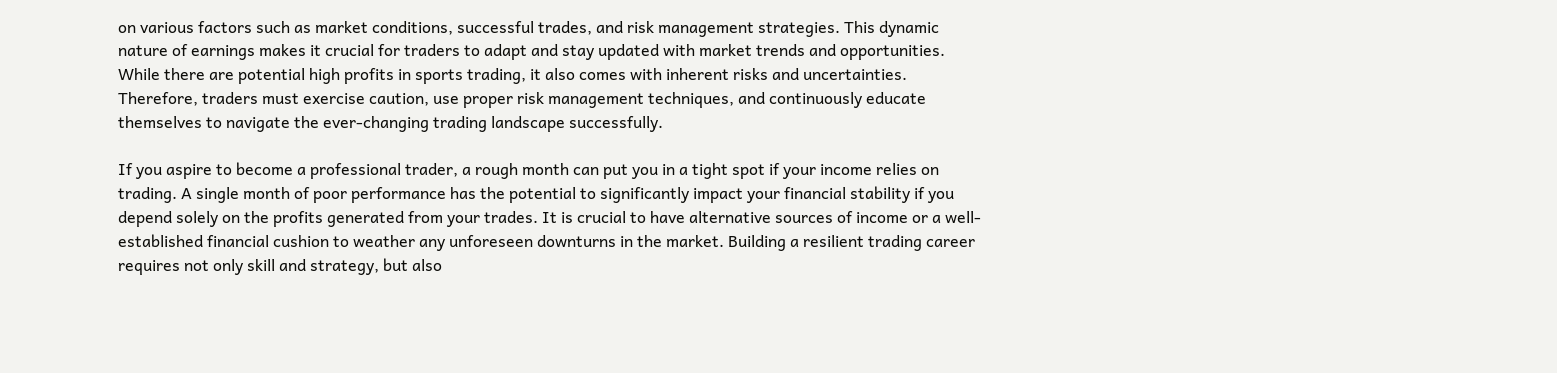on various factors such as market conditions, successful trades, and risk management strategies. This dynamic nature of earnings makes it crucial for traders to adapt and stay updated with market trends and opportunities. While there are potential high profits in sports trading, it also comes with inherent risks and uncertainties. Therefore, traders must exercise caution, use proper risk management techniques, and continuously educate themselves to navigate the ever-changing trading landscape successfully.

If you aspire to become a professional trader, a rough month can put you in a tight spot if your income relies on trading. A single month of poor performance has the potential to significantly impact your financial stability if you depend solely on the profits generated from your trades. It is crucial to have alternative sources of income or a well-established financial cushion to weather any unforeseen downturns in the market. Building a resilient trading career requires not only skill and strategy, but also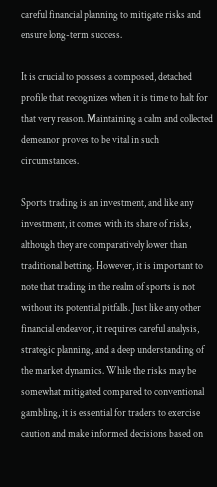careful financial planning to mitigate risks and ensure long-term success.

It is crucial to possess a composed, detached profile that recognizes when it is time to halt for that very reason. Maintaining a calm and collected demeanor proves to be vital in such circumstances.

Sports trading is an investment, and like any investment, it comes with its share of risks, although they are comparatively lower than traditional betting. However, it is important to note that trading in the realm of sports is not without its potential pitfalls. Just like any other financial endeavor, it requires careful analysis, strategic planning, and a deep understanding of the market dynamics. While the risks may be somewhat mitigated compared to conventional gambling, it is essential for traders to exercise caution and make informed decisions based on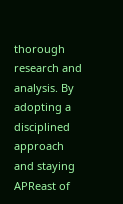thorough research and analysis. By adopting a disciplined approach and staying APReast of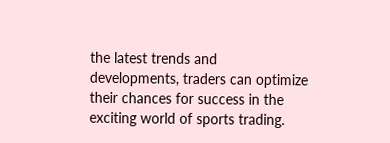the latest trends and developments, traders can optimize their chances for success in the exciting world of sports trading.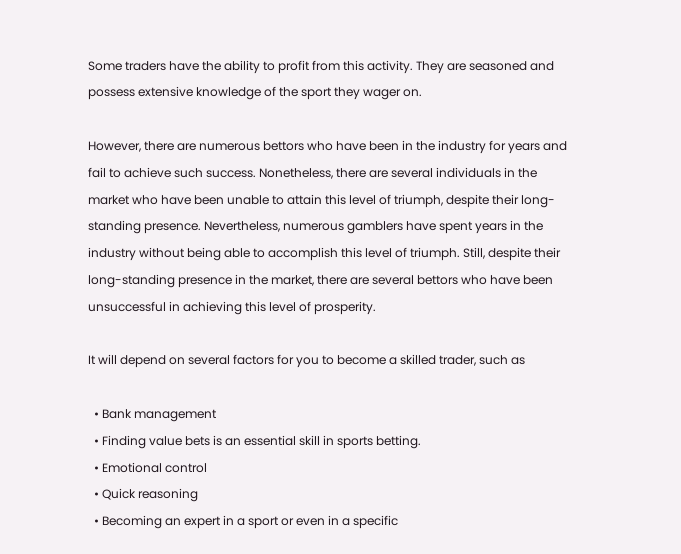Some traders have the ability to profit from this activity. They are seasoned and possess extensive knowledge of the sport they wager on.

However, there are numerous bettors who have been in the industry for years and fail to achieve such success. Nonetheless, there are several individuals in the market who have been unable to attain this level of triumph, despite their long-standing presence. Nevertheless, numerous gamblers have spent years in the industry without being able to accomplish this level of triumph. Still, despite their long-standing presence in the market, there are several bettors who have been unsuccessful in achieving this level of prosperity.

It will depend on several factors for you to become a skilled trader, such as

  • Bank management
  • Finding value bets is an essential skill in sports betting.
  • Emotional control
  • Quick reasoning
  • Becoming an expert in a sport or even in a specific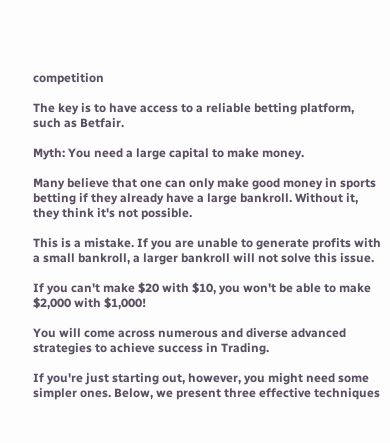competition

The key is to have access to a reliable betting platform, such as Betfair.

Myth: You need a large capital to make money.

Many believe that one can only make good money in sports betting if they already have a large bankroll. Without it, they think it's not possible.

This is a mistake. If you are unable to generate profits with a small bankroll, a larger bankroll will not solve this issue.

If you can't make $20 with $10, you won't be able to make $2,000 with $1,000!

You will come across numerous and diverse advanced strategies to achieve success in Trading.

If you're just starting out, however, you might need some simpler ones. Below, we present three effective techniques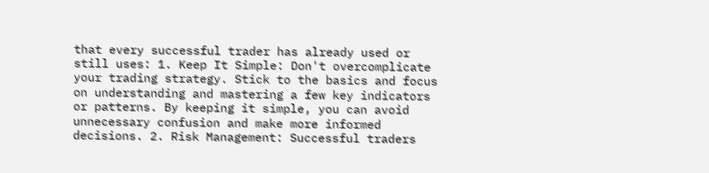that every successful trader has already used or still uses: 1. Keep It Simple: Don't overcomplicate your trading strategy. Stick to the basics and focus on understanding and mastering a few key indicators or patterns. By keeping it simple, you can avoid unnecessary confusion and make more informed decisions. 2. Risk Management: Successful traders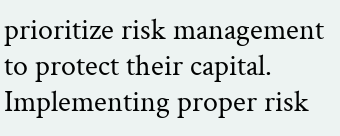prioritize risk management to protect their capital. Implementing proper risk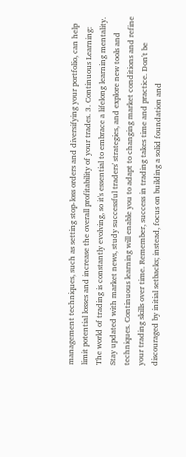management techniques, such as setting stop-loss orders and diversifying your portfolio, can help limit potential losses and increase the overall profitability of your trades. 3. Continuous Learning: The world of trading is constantly evolving, so it's essential to embrace a lifelong learning mentality. Stay updated with market news, study successful traders' strategies, and explore new tools and techniques. Continuous learning will enable you to adapt to changing market conditions and refine your trading skills over time. Remember, success in trading takes time and practice. Don't be discouraged by initial setbacks; instead, focus on building a solid foundation and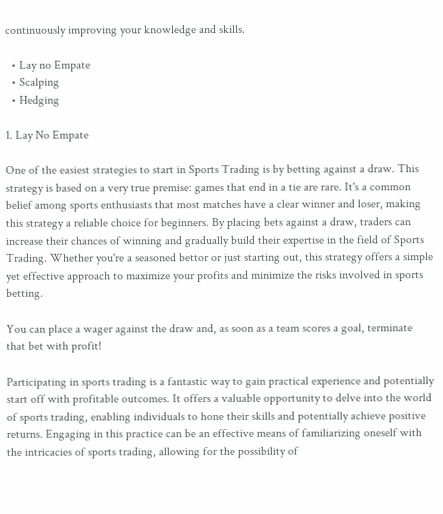continuously improving your knowledge and skills.

  • Lay no Empate
  • Scalping
  • Hedging

1. Lay No Empate

One of the easiest strategies to start in Sports Trading is by betting against a draw. This strategy is based on a very true premise: games that end in a tie are rare. It's a common belief among sports enthusiasts that most matches have a clear winner and loser, making this strategy a reliable choice for beginners. By placing bets against a draw, traders can increase their chances of winning and gradually build their expertise in the field of Sports Trading. Whether you're a seasoned bettor or just starting out, this strategy offers a simple yet effective approach to maximize your profits and minimize the risks involved in sports betting.

You can place a wager against the draw and, as soon as a team scores a goal, terminate that bet with profit!

Participating in sports trading is a fantastic way to gain practical experience and potentially start off with profitable outcomes. It offers a valuable opportunity to delve into the world of sports trading, enabling individuals to hone their skills and potentially achieve positive returns. Engaging in this practice can be an effective means of familiarizing oneself with the intricacies of sports trading, allowing for the possibility of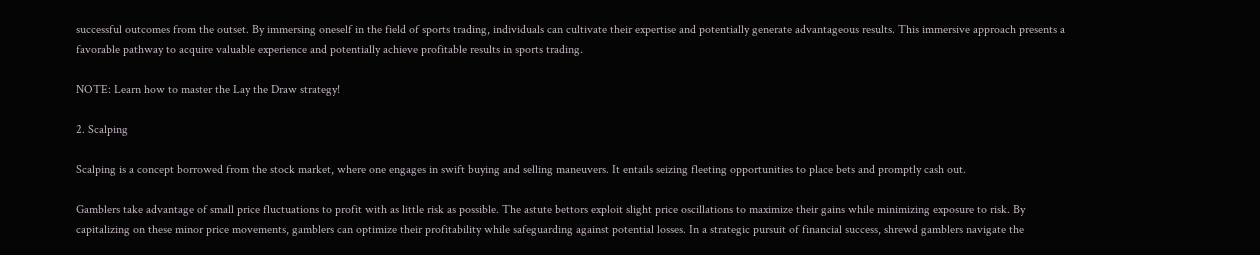successful outcomes from the outset. By immersing oneself in the field of sports trading, individuals can cultivate their expertise and potentially generate advantageous results. This immersive approach presents a favorable pathway to acquire valuable experience and potentially achieve profitable results in sports trading.

NOTE: Learn how to master the Lay the Draw strategy!

2. Scalping

Scalping is a concept borrowed from the stock market, where one engages in swift buying and selling maneuvers. It entails seizing fleeting opportunities to place bets and promptly cash out.

Gamblers take advantage of small price fluctuations to profit with as little risk as possible. The astute bettors exploit slight price oscillations to maximize their gains while minimizing exposure to risk. By capitalizing on these minor price movements, gamblers can optimize their profitability while safeguarding against potential losses. In a strategic pursuit of financial success, shrewd gamblers navigate the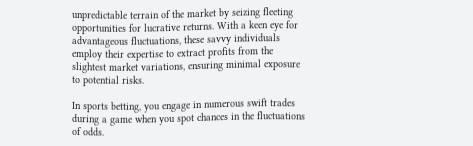unpredictable terrain of the market by seizing fleeting opportunities for lucrative returns. With a keen eye for advantageous fluctuations, these savvy individuals employ their expertise to extract profits from the slightest market variations, ensuring minimal exposure to potential risks.

In sports betting, you engage in numerous swift trades during a game when you spot chances in the fluctuations of odds.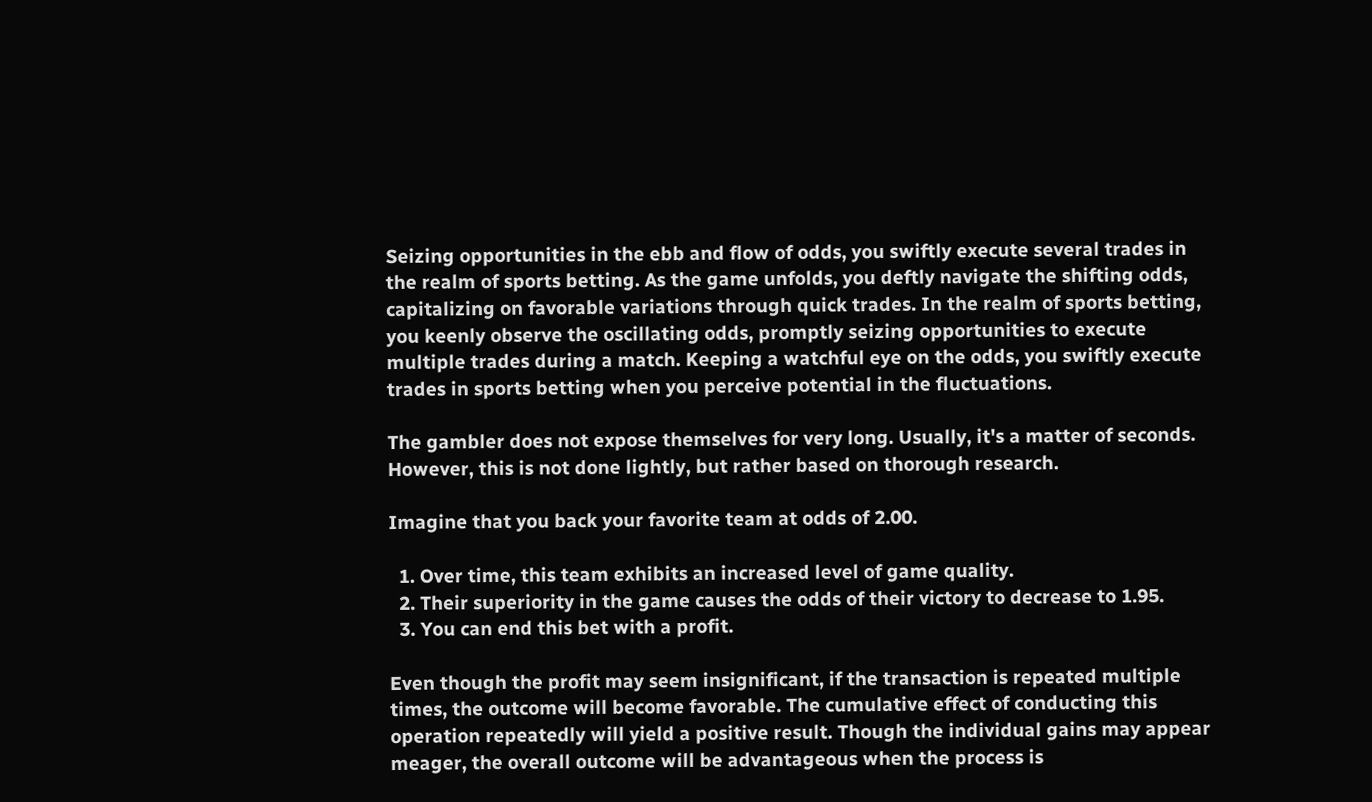Seizing opportunities in the ebb and flow of odds, you swiftly execute several trades in the realm of sports betting. As the game unfolds, you deftly navigate the shifting odds, capitalizing on favorable variations through quick trades. In the realm of sports betting, you keenly observe the oscillating odds, promptly seizing opportunities to execute multiple trades during a match. Keeping a watchful eye on the odds, you swiftly execute trades in sports betting when you perceive potential in the fluctuations.

The gambler does not expose themselves for very long. Usually, it's a matter of seconds. However, this is not done lightly, but rather based on thorough research.

Imagine that you back your favorite team at odds of 2.00.

  1. Over time, this team exhibits an increased level of game quality.
  2. Their superiority in the game causes the odds of their victory to decrease to 1.95.
  3. You can end this bet with a profit.

Even though the profit may seem insignificant, if the transaction is repeated multiple times, the outcome will become favorable. The cumulative effect of conducting this operation repeatedly will yield a positive result. Though the individual gains may appear meager, the overall outcome will be advantageous when the process is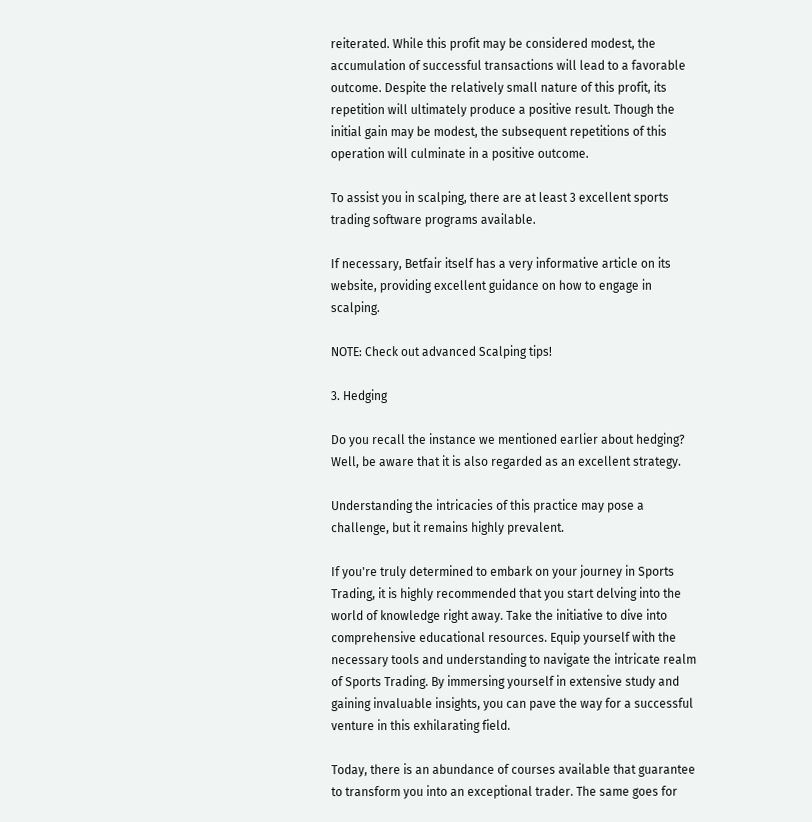reiterated. While this profit may be considered modest, the accumulation of successful transactions will lead to a favorable outcome. Despite the relatively small nature of this profit, its repetition will ultimately produce a positive result. Though the initial gain may be modest, the subsequent repetitions of this operation will culminate in a positive outcome.

To assist you in scalping, there are at least 3 excellent sports trading software programs available.

If necessary, Betfair itself has a very informative article on its website, providing excellent guidance on how to engage in scalping.

NOTE: Check out advanced Scalping tips!

3. Hedging

Do you recall the instance we mentioned earlier about hedging? Well, be aware that it is also regarded as an excellent strategy.

Understanding the intricacies of this practice may pose a challenge, but it remains highly prevalent.

If you're truly determined to embark on your journey in Sports Trading, it is highly recommended that you start delving into the world of knowledge right away. Take the initiative to dive into comprehensive educational resources. Equip yourself with the necessary tools and understanding to navigate the intricate realm of Sports Trading. By immersing yourself in extensive study and gaining invaluable insights, you can pave the way for a successful venture in this exhilarating field.

Today, there is an abundance of courses available that guarantee to transform you into an exceptional trader. The same goes for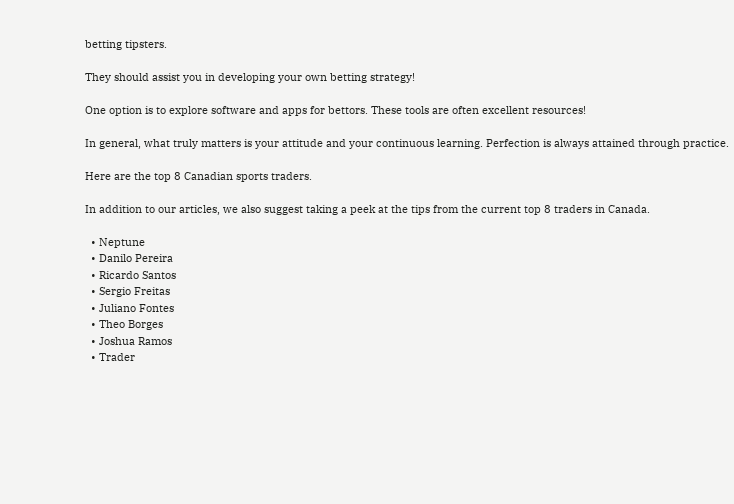betting tipsters.

They should assist you in developing your own betting strategy!

One option is to explore software and apps for bettors. These tools are often excellent resources!

In general, what truly matters is your attitude and your continuous learning. Perfection is always attained through practice.

Here are the top 8 Canadian sports traders.

In addition to our articles, we also suggest taking a peek at the tips from the current top 8 traders in Canada.

  • Neptune
  • Danilo Pereira
  • Ricardo Santos
  • Sergio Freitas
  • Juliano Fontes
  • Theo Borges
  • Joshua Ramos
  • Trader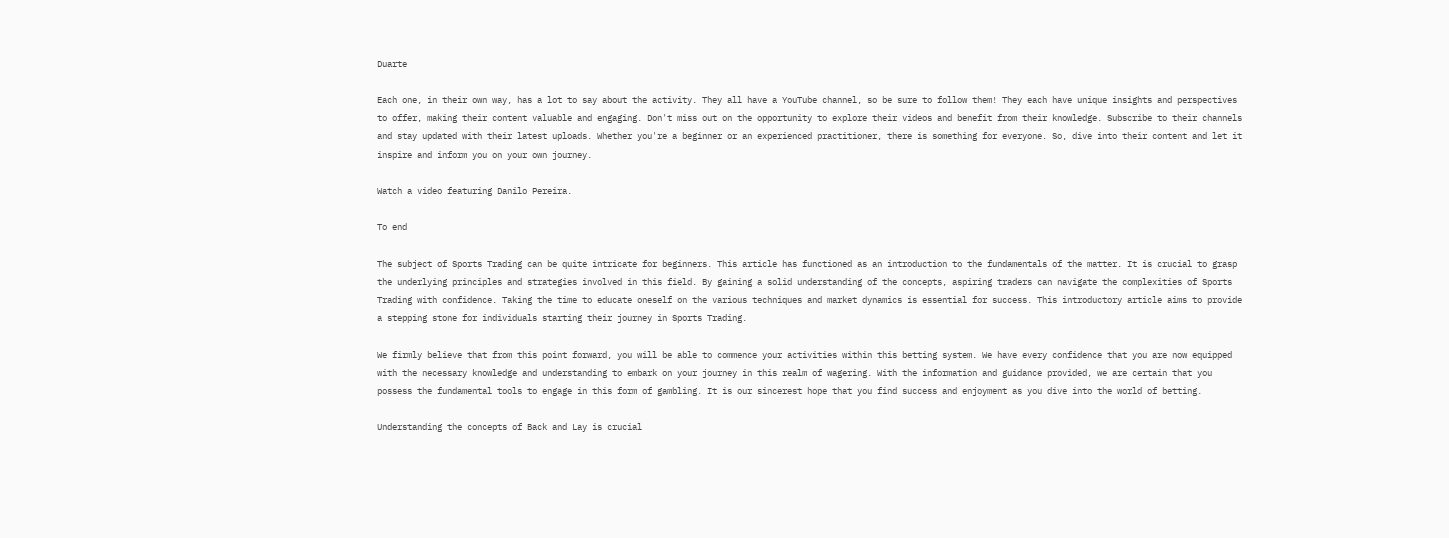Duarte

Each one, in their own way, has a lot to say about the activity. They all have a YouTube channel, so be sure to follow them! They each have unique insights and perspectives to offer, making their content valuable and engaging. Don't miss out on the opportunity to explore their videos and benefit from their knowledge. Subscribe to their channels and stay updated with their latest uploads. Whether you're a beginner or an experienced practitioner, there is something for everyone. So, dive into their content and let it inspire and inform you on your own journey.

Watch a video featuring Danilo Pereira.

To end

The subject of Sports Trading can be quite intricate for beginners. This article has functioned as an introduction to the fundamentals of the matter. It is crucial to grasp the underlying principles and strategies involved in this field. By gaining a solid understanding of the concepts, aspiring traders can navigate the complexities of Sports Trading with confidence. Taking the time to educate oneself on the various techniques and market dynamics is essential for success. This introductory article aims to provide a stepping stone for individuals starting their journey in Sports Trading.

We firmly believe that from this point forward, you will be able to commence your activities within this betting system. We have every confidence that you are now equipped with the necessary knowledge and understanding to embark on your journey in this realm of wagering. With the information and guidance provided, we are certain that you possess the fundamental tools to engage in this form of gambling. It is our sincerest hope that you find success and enjoyment as you dive into the world of betting.

Understanding the concepts of Back and Lay is crucial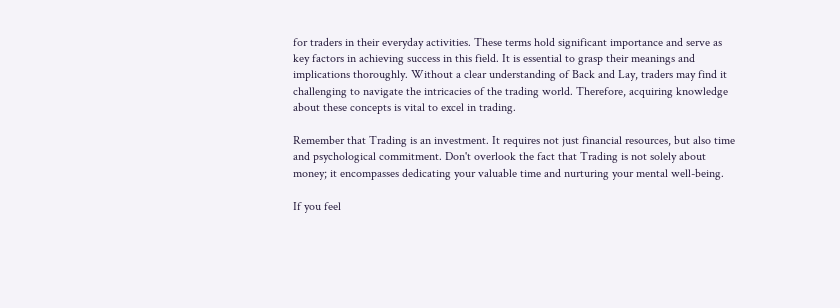for traders in their everyday activities. These terms hold significant importance and serve as key factors in achieving success in this field. It is essential to grasp their meanings and implications thoroughly. Without a clear understanding of Back and Lay, traders may find it challenging to navigate the intricacies of the trading world. Therefore, acquiring knowledge about these concepts is vital to excel in trading.

Remember that Trading is an investment. It requires not just financial resources, but also time and psychological commitment. Don't overlook the fact that Trading is not solely about money; it encompasses dedicating your valuable time and nurturing your mental well-being.

If you feel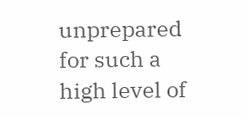unprepared for such a high level of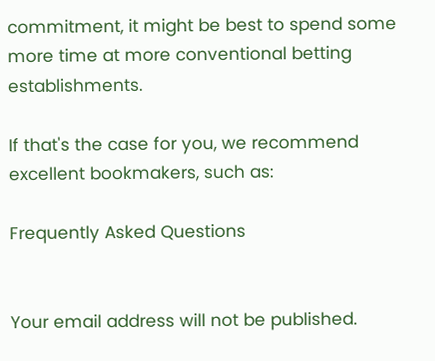commitment, it might be best to spend some more time at more conventional betting establishments.

If that's the case for you, we recommend excellent bookmakers, such as:

Frequently Asked Questions


Your email address will not be published.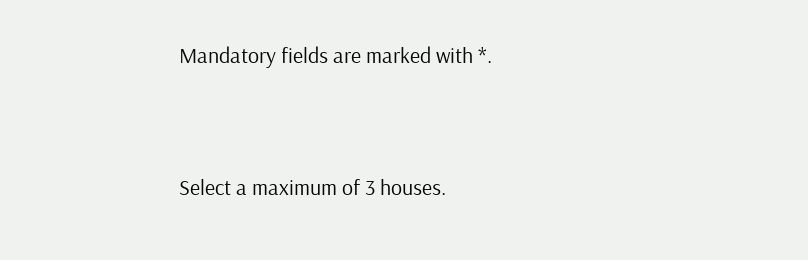Mandatory fields are marked with *.



Select a maximum of 3 houses.